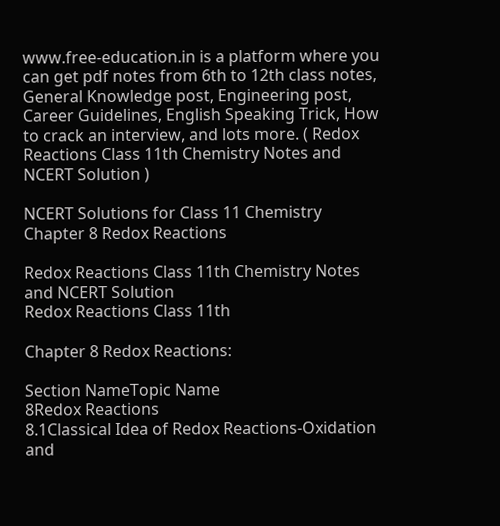www.free-education.in is a platform where you can get pdf notes from 6th to 12th class notes, General Knowledge post, Engineering post, Career Guidelines, English Speaking Trick, How to crack an interview, and lots more. ( Redox Reactions Class 11th Chemistry Notes and NCERT Solution )

NCERT Solutions for Class 11 Chemistry Chapter 8 Redox Reactions

Redox Reactions Class 11th Chemistry Notes and NCERT Solution
Redox Reactions Class 11th

Chapter 8 Redox Reactions:

Section NameTopic Name
8Redox Reactions
8.1Classical Idea of Redox Reactions-Oxidation and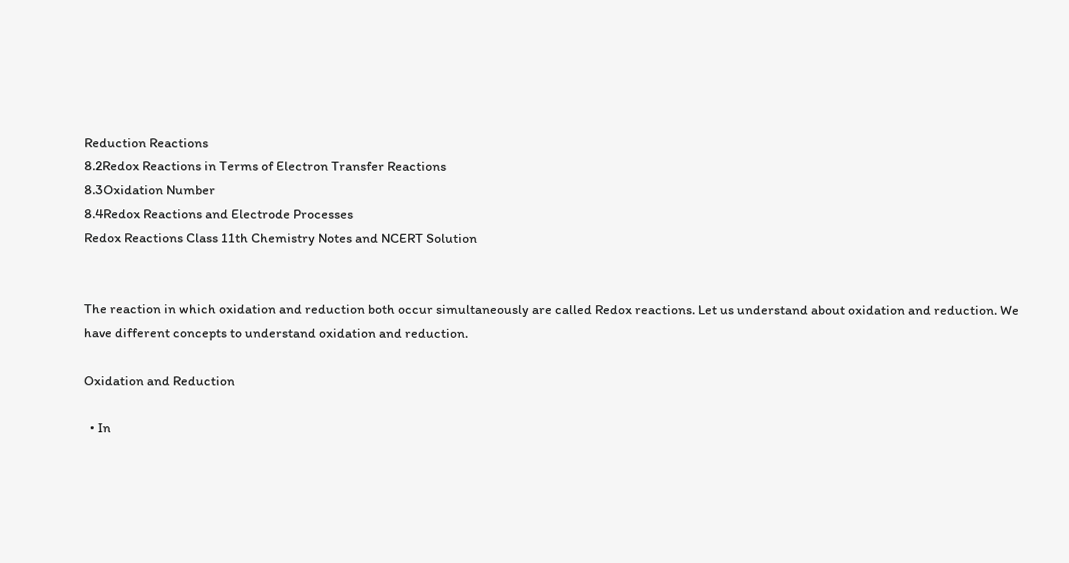Reduction Reactions
8.2Redox Reactions in Terms of Electron Transfer Reactions
8.3Oxidation Number
8.4Redox Reactions and Electrode Processes
Redox Reactions Class 11th Chemistry Notes and NCERT Solution


The reaction in which oxidation and reduction both occur simultaneously are called Redox reactions. Let us understand about oxidation and reduction. We have different concepts to understand oxidation and reduction.

Oxidation and Reduction

  • In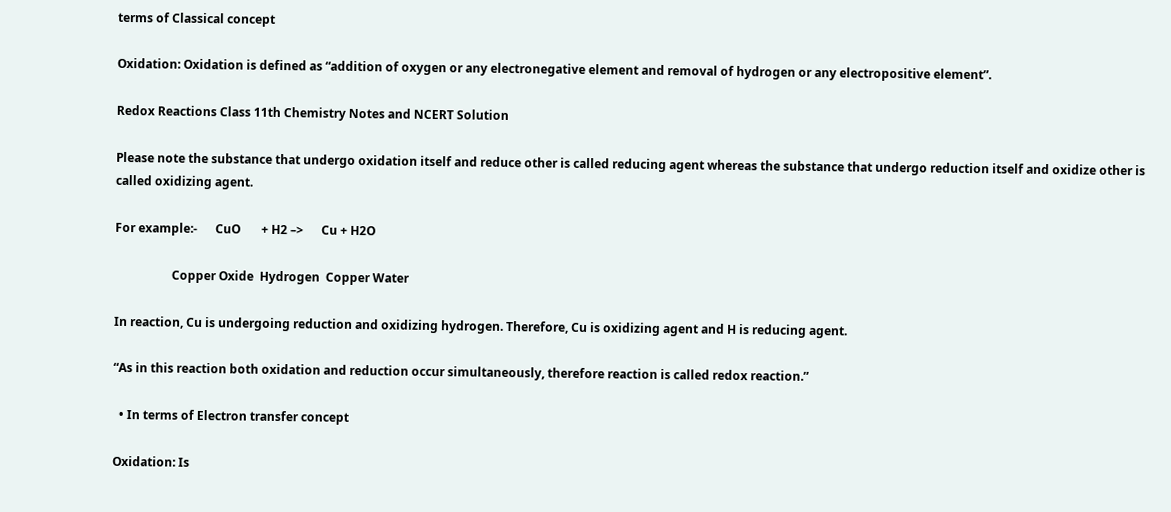terms of Classical concept

Oxidation: Oxidation is defined as “addition of oxygen or any electronegative element and removal of hydrogen or any electropositive element”.

Redox Reactions Class 11th Chemistry Notes and NCERT Solution

Please note the substance that undergo oxidation itself and reduce other is called reducing agent whereas the substance that undergo reduction itself and oxidize other is called oxidizing agent.

For example:-      CuO       + H2 –>      Cu + H2O

                   Copper Oxide  Hydrogen  Copper Water

In reaction, Cu is undergoing reduction and oxidizing hydrogen. Therefore, Cu is oxidizing agent and H is reducing agent.

“As in this reaction both oxidation and reduction occur simultaneously, therefore reaction is called redox reaction.”

  • In terms of Electron transfer concept

Oxidation: Is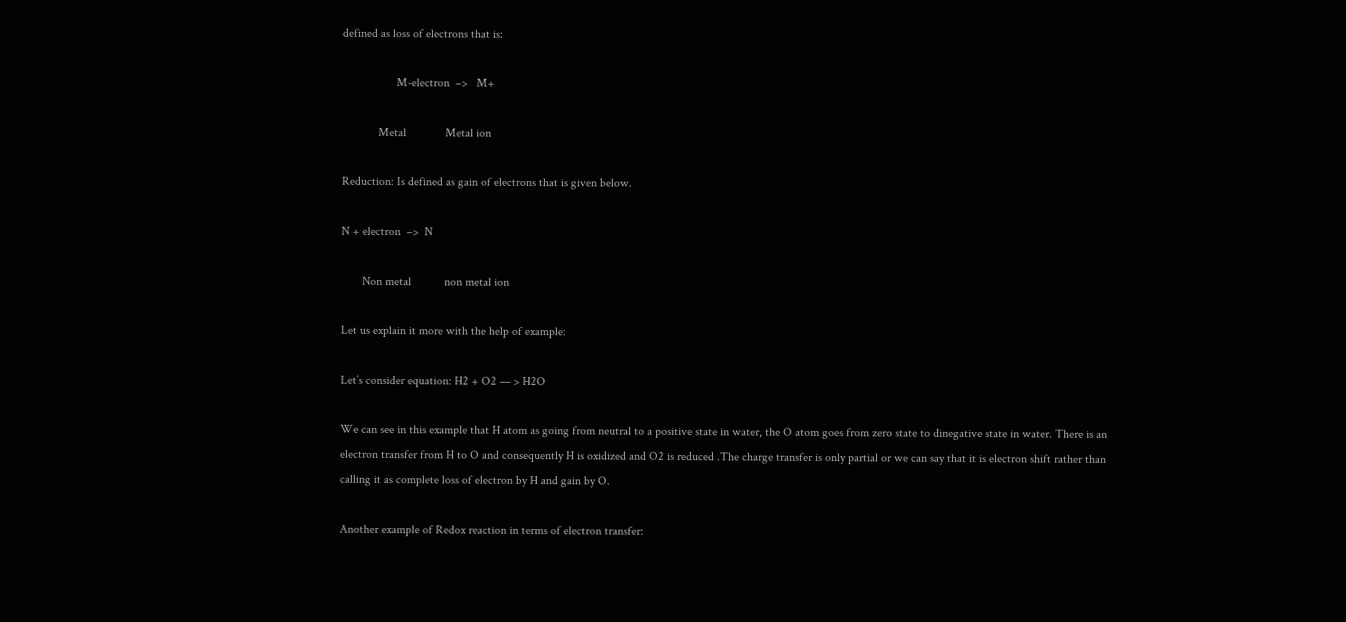defined as loss of electrons that is:

                  M-electron  –>   M+

            Metal             Metal ion

Reduction: Is defined as gain of electrons that is given below.

N + electron  –>  N

       Non metal           non metal ion

Let us explain it more with the help of example:

Let’s consider equation: H2 + O2 — > H2O

We can see in this example that H atom as going from neutral to a positive state in water, the O atom goes from zero state to dinegative state in water. There is an electron transfer from H to O and consequently H is oxidized and O2 is reduced .The charge transfer is only partial or we can say that it is electron shift rather than calling it as complete loss of electron by H and gain by O.

Another example of Redox reaction in terms of electron transfer: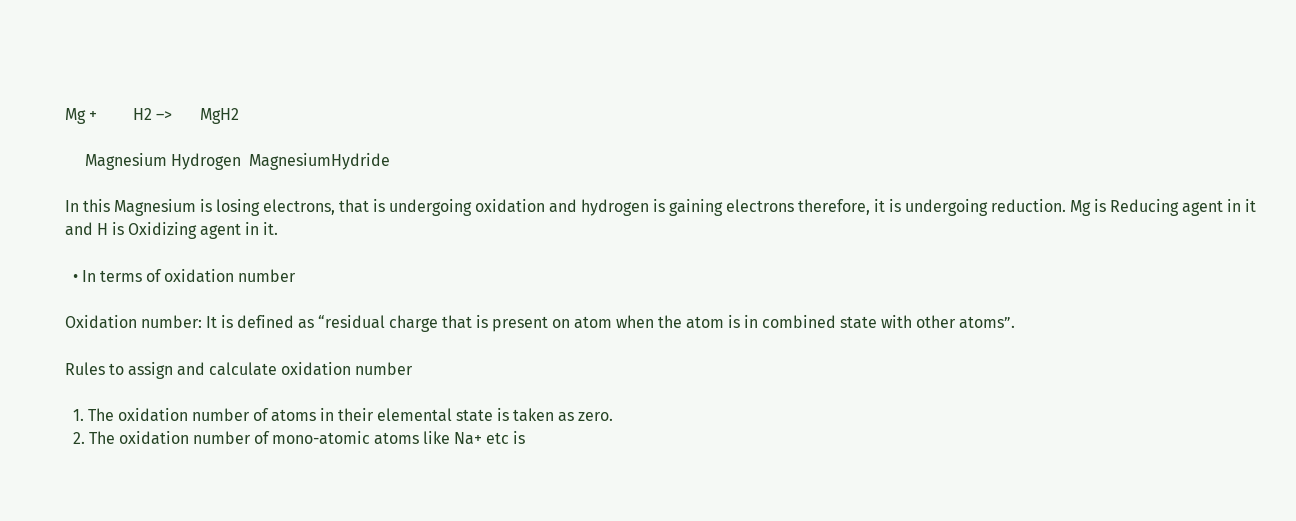Mg +         H2 –>       MgH2

     Magnesium Hydrogen  MagnesiumHydride

In this Magnesium is losing electrons, that is undergoing oxidation and hydrogen is gaining electrons therefore, it is undergoing reduction. Mg is Reducing agent in it and H is Oxidizing agent in it.

  • In terms of oxidation number

Oxidation number: It is defined as “residual charge that is present on atom when the atom is in combined state with other atoms”.

Rules to assign and calculate oxidation number

  1. The oxidation number of atoms in their elemental state is taken as zero.
  2. The oxidation number of mono-atomic atoms like Na+ etc is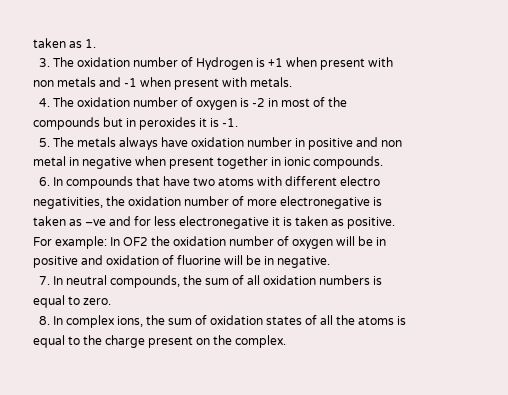taken as 1.
  3. The oxidation number of Hydrogen is +1 when present with non metals and -1 when present with metals.
  4. The oxidation number of oxygen is -2 in most of the compounds but in peroxides it is -1.
  5. The metals always have oxidation number in positive and non metal in negative when present together in ionic compounds.
  6. In compounds that have two atoms with different electro negativities, the oxidation number of more electronegative is taken as –ve and for less electronegative it is taken as positive. For example: In OF2 the oxidation number of oxygen will be in positive and oxidation of fluorine will be in negative.
  7. In neutral compounds, the sum of all oxidation numbers is equal to zero.
  8. In complex ions, the sum of oxidation states of all the atoms is equal to the charge present on the complex.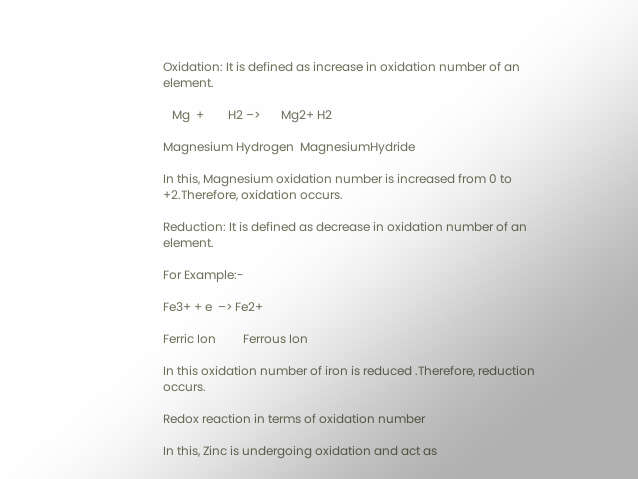Oxidation: It is defined as increase in oxidation number of an element.

   Mg  +        H2 –>       Mg2+ H2

Magnesium Hydrogen  MagnesiumHydride

In this, Magnesium oxidation number is increased from 0 to +2.Therefore, oxidation occurs.

Reduction: It is defined as decrease in oxidation number of an element.

For Example:-

Fe3+ + e  –> Fe2+

Ferric Ion         Ferrous Ion

In this oxidation number of iron is reduced .Therefore, reduction occurs.

Redox reaction in terms of oxidation number

In this, Zinc is undergoing oxidation and act as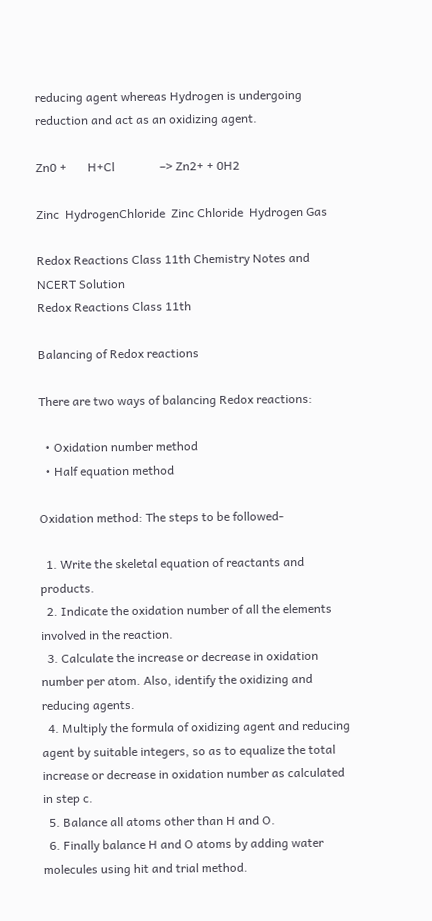reducing agent whereas Hydrogen is undergoing reduction and act as an oxidizing agent.

Zn0 +       H+Cl               –> Zn2+ + 0H2

Zinc  HydrogenChloride  Zinc Chloride  Hydrogen Gas

Redox Reactions Class 11th Chemistry Notes and NCERT Solution
Redox Reactions Class 11th

Balancing of Redox reactions

There are two ways of balancing Redox reactions:

  • Oxidation number method
  • Half equation method

Oxidation method: The steps to be followed-

  1. Write the skeletal equation of reactants and products.
  2. Indicate the oxidation number of all the elements involved in the reaction.
  3. Calculate the increase or decrease in oxidation number per atom. Also, identify the oxidizing and reducing agents.
  4. Multiply the formula of oxidizing agent and reducing agent by suitable integers, so as to equalize the total increase or decrease in oxidation number as calculated in step c.
  5. Balance all atoms other than H and O.
  6. Finally balance H and O atoms by adding water molecules using hit and trial method.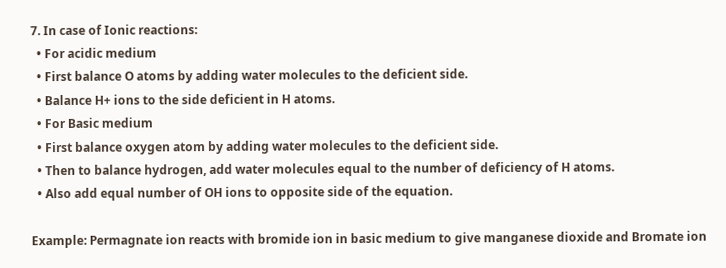7. In case of Ionic reactions:
  • For acidic medium
  • First balance O atoms by adding water molecules to the deficient side.
  • Balance H+ ions to the side deficient in H atoms.
  • For Basic medium
  • First balance oxygen atom by adding water molecules to the deficient side.
  • Then to balance hydrogen, add water molecules equal to the number of deficiency of H atoms.
  • Also add equal number of OH ions to opposite side of the equation.

Example: Permagnate ion reacts with bromide ion in basic medium to give manganese dioxide and Bromate ion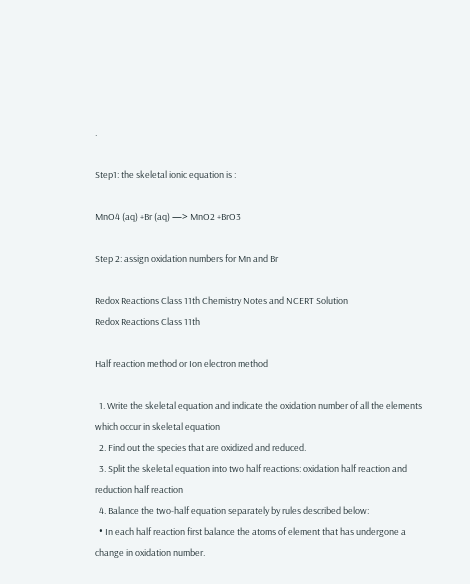.

Step1: the skeletal ionic equation is :

MnO4 (aq) +Br (aq) —> MnO2 +BrO3

Step 2: assign oxidation numbers for Mn and Br

Redox Reactions Class 11th Chemistry Notes and NCERT Solution
Redox Reactions Class 11th

Half reaction method or Ion electron method

  1. Write the skeletal equation and indicate the oxidation number of all the elements which occur in skeletal equation
  2. Find out the species that are oxidized and reduced.
  3. Split the skeletal equation into two half reactions: oxidation half reaction and reduction half reaction
  4. Balance the two-half equation separately by rules described below:
  • In each half reaction first balance the atoms of element that has undergone a change in oxidation number.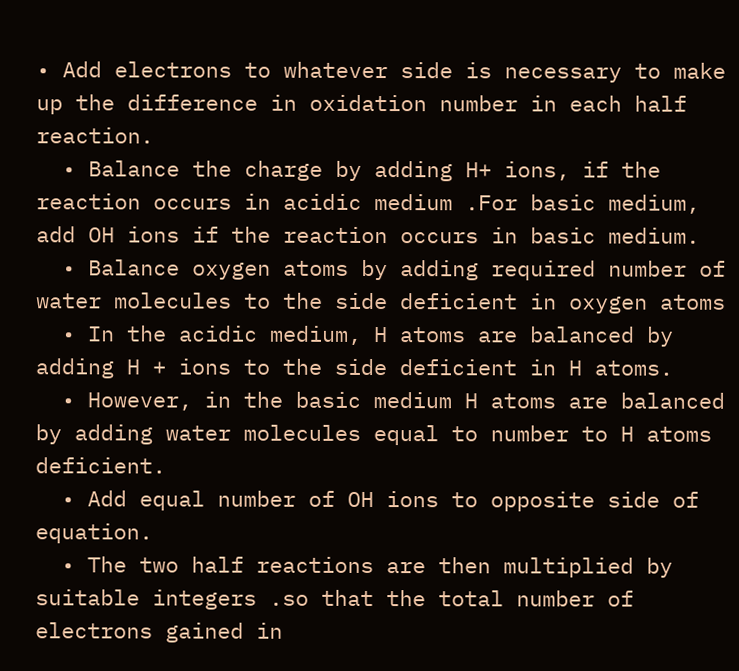• Add electrons to whatever side is necessary to make up the difference in oxidation number in each half reaction.
  • Balance the charge by adding H+ ions, if the reaction occurs in acidic medium .For basic medium, add OH ions if the reaction occurs in basic medium.
  • Balance oxygen atoms by adding required number of water molecules to the side deficient in oxygen atoms
  • In the acidic medium, H atoms are balanced by adding H + ions to the side deficient in H atoms.
  • However, in the basic medium H atoms are balanced by adding water molecules equal to number to H atoms deficient.
  • Add equal number of OH ions to opposite side of equation.
  • The two half reactions are then multiplied by suitable integers .so that the total number of electrons gained in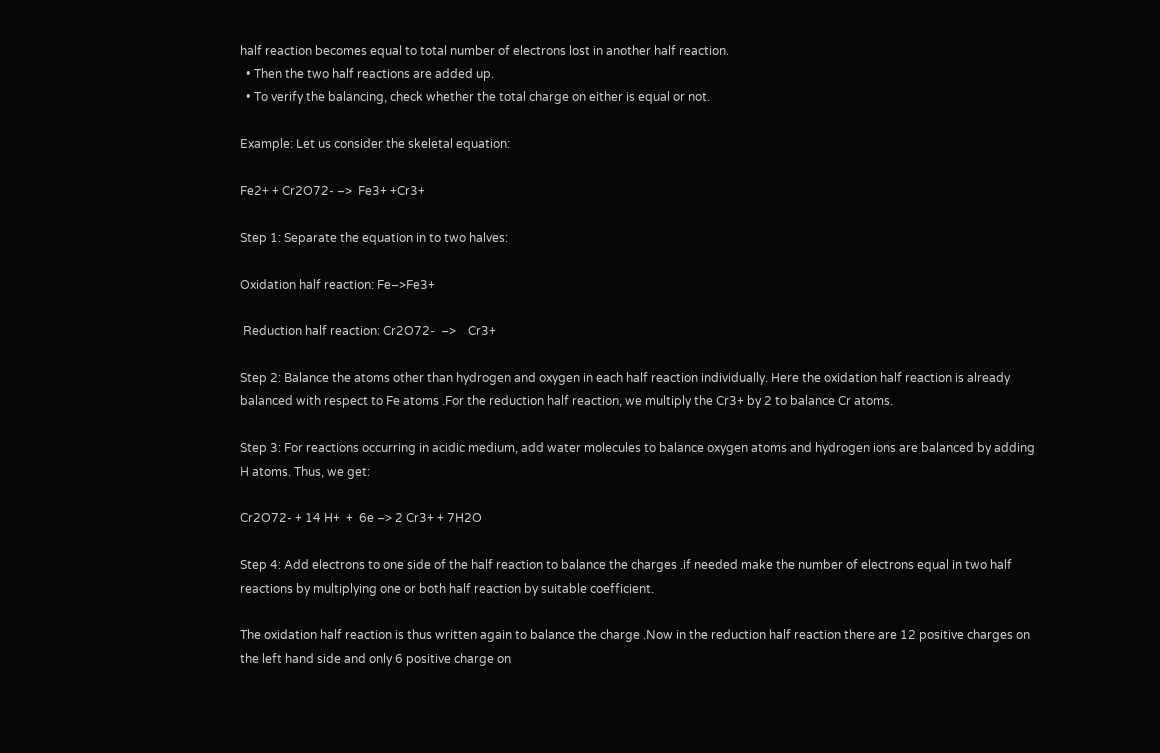half reaction becomes equal to total number of electrons lost in another half reaction.
  • Then the two half reactions are added up.
  • To verify the balancing, check whether the total charge on either is equal or not.

Example: Let us consider the skeletal equation:

Fe2+ + Cr2O72- –>  Fe3+ +Cr3+

Step 1: Separate the equation in to two halves:

Oxidation half reaction: Fe–>Fe3+

 Reduction half reaction: Cr2O72-  –>    Cr3+

Step 2: Balance the atoms other than hydrogen and oxygen in each half reaction individually. Here the oxidation half reaction is already balanced with respect to Fe atoms .For the reduction half reaction, we multiply the Cr3+ by 2 to balance Cr atoms.

Step 3: For reactions occurring in acidic medium, add water molecules to balance oxygen atoms and hydrogen ions are balanced by adding H atoms. Thus, we get:

Cr2O72- + 14 H+  +  6e –> 2 Cr3+ + 7H2O

Step 4: Add electrons to one side of the half reaction to balance the charges .if needed make the number of electrons equal in two half reactions by multiplying one or both half reaction by suitable coefficient.

The oxidation half reaction is thus written again to balance the charge .Now in the reduction half reaction there are 12 positive charges on the left hand side and only 6 positive charge on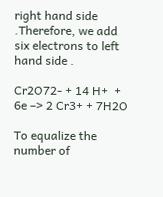right hand side .Therefore, we add six electrons to left hand side .

Cr2O72- + 14 H+  +  6e –> 2 Cr3+ + 7H2O

To equalize the number of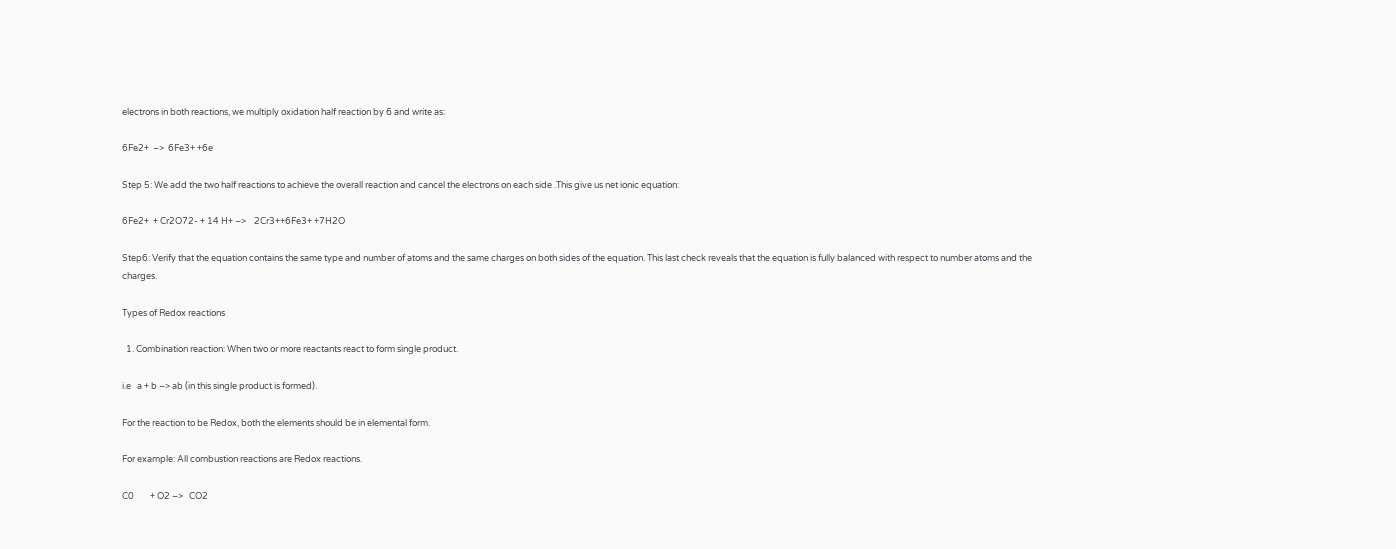electrons in both reactions, we multiply oxidation half reaction by 6 and write as:

6Fe2+  –>  6Fe3+ +6e

Step 5: We add the two half reactions to achieve the overall reaction and cancel the electrons on each side .This give us net ionic equation:

6Fe2+  + Cr2O72- + 14 H+ –>    2Cr3++6Fe3+ +7H2O

Step6: Verify that the equation contains the same type and number of atoms and the same charges on both sides of the equation. This last check reveals that the equation is fully balanced with respect to number atoms and the charges.

Types of Redox reactions

  1. Combination reaction: When two or more reactants react to form single product.

i.e   a + b –> ab (in this single product is formed).

For the reaction to be Redox, both the elements should be in elemental form.

For example: All combustion reactions are Redox reactions.

C0        + O2 –>   CO2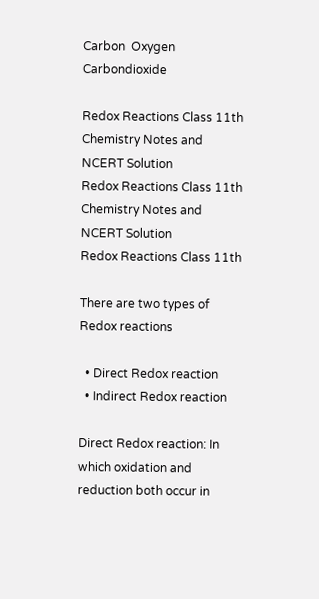Carbon  Oxygen  Carbondioxide

Redox Reactions Class 11th Chemistry Notes and NCERT Solution
Redox Reactions Class 11th Chemistry Notes and NCERT Solution
Redox Reactions Class 11th

There are two types of Redox reactions

  • Direct Redox reaction
  • Indirect Redox reaction

Direct Redox reaction: In which oxidation and reduction both occur in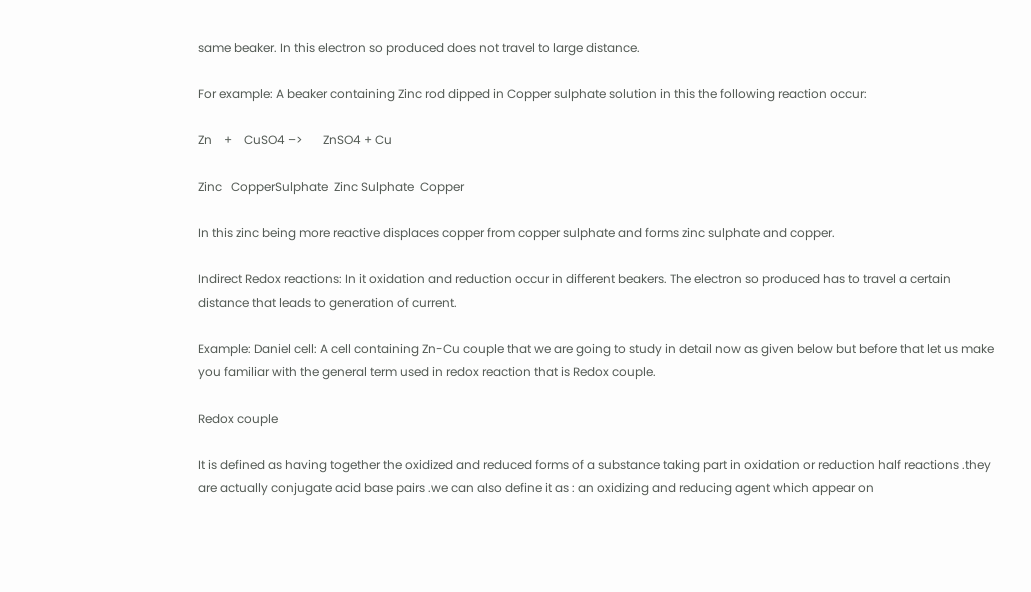same beaker. In this electron so produced does not travel to large distance.

For example: A beaker containing Zinc rod dipped in Copper sulphate solution in this the following reaction occur:

Zn    +    CuSO4 –>       ZnSO4 + Cu

Zinc   CopperSulphate  Zinc Sulphate  Copper

In this zinc being more reactive displaces copper from copper sulphate and forms zinc sulphate and copper.

Indirect Redox reactions: In it oxidation and reduction occur in different beakers. The electron so produced has to travel a certain distance that leads to generation of current.

Example: Daniel cell: A cell containing Zn-Cu couple that we are going to study in detail now as given below but before that let us make you familiar with the general term used in redox reaction that is Redox couple.

Redox couple

It is defined as having together the oxidized and reduced forms of a substance taking part in oxidation or reduction half reactions .they are actually conjugate acid base pairs .we can also define it as : an oxidizing and reducing agent which appear on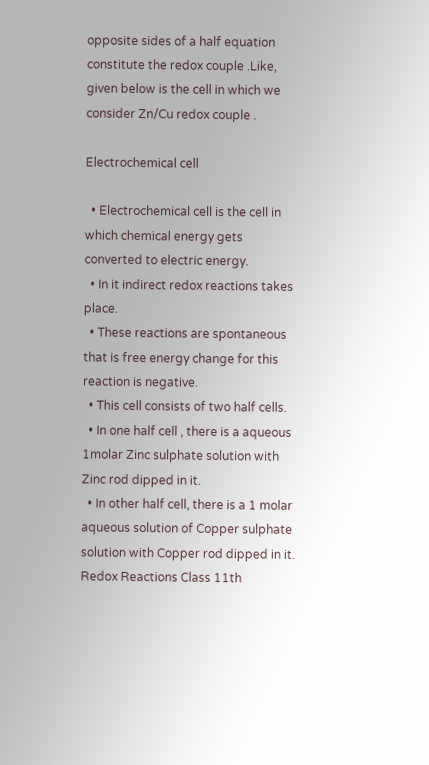opposite sides of a half equation constitute the redox couple .Like, given below is the cell in which we consider Zn/Cu redox couple .

Electrochemical cell

  • Electrochemical cell is the cell in which chemical energy gets converted to electric energy.
  • In it indirect redox reactions takes place.
  • These reactions are spontaneous that is free energy change for this reaction is negative.
  • This cell consists of two half cells.
  • In one half cell , there is a aqueous 1molar Zinc sulphate solution with Zinc rod dipped in it.
  • In other half cell, there is a 1 molar aqueous solution of Copper sulphate solution with Copper rod dipped in it.
Redox Reactions Class 11th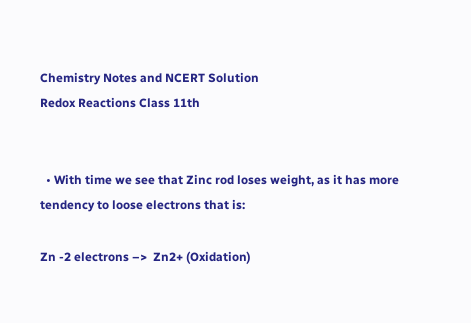Chemistry Notes and NCERT Solution
Redox Reactions Class 11th


  • With time we see that Zinc rod loses weight, as it has more tendency to loose electrons that is:

Zn -2 electrons –>  Zn2+ (Oxidation)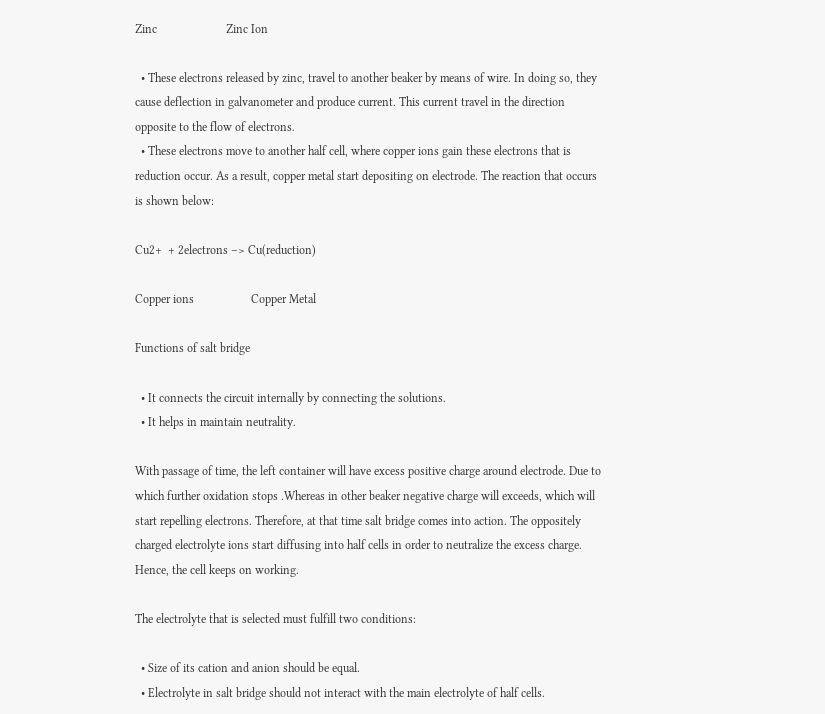Zinc                       Zinc Ion

  • These electrons released by zinc, travel to another beaker by means of wire. In doing so, they cause deflection in galvanometer and produce current. This current travel in the direction opposite to the flow of electrons.
  • These electrons move to another half cell, where copper ions gain these electrons that is reduction occur. As a result, copper metal start depositing on electrode. The reaction that occurs is shown below:

Cu2+  + 2electrons –> Cu(reduction)

Copper ions                   Copper Metal

Functions of salt bridge

  • It connects the circuit internally by connecting the solutions.
  • It helps in maintain neutrality.

With passage of time, the left container will have excess positive charge around electrode. Due to which further oxidation stops .Whereas in other beaker negative charge will exceeds, which will start repelling electrons. Therefore, at that time salt bridge comes into action. The oppositely charged electrolyte ions start diffusing into half cells in order to neutralize the excess charge. Hence, the cell keeps on working.

The electrolyte that is selected must fulfill two conditions:

  • Size of its cation and anion should be equal.
  • Electrolyte in salt bridge should not interact with the main electrolyte of half cells.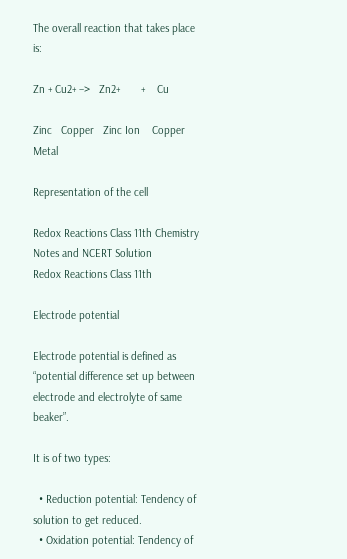The overall reaction that takes place is:

Zn + Cu2+ –>   Zn2+       +    Cu

Zinc   Copper   Zinc Ion    Copper Metal

Representation of the cell

Redox Reactions Class 11th Chemistry Notes and NCERT Solution
Redox Reactions Class 11th

Electrode potential

Electrode potential is defined as “potential difference set up between electrode and electrolyte of same beaker”.

It is of two types:

  • Reduction potential: Tendency of solution to get reduced.
  • Oxidation potential: Tendency of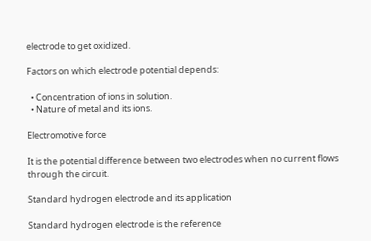electrode to get oxidized.

Factors on which electrode potential depends:

  • Concentration of ions in solution.
  • Nature of metal and its ions.

Electromotive force

It is the potential difference between two electrodes when no current flows through the circuit.

Standard hydrogen electrode and its application

Standard hydrogen electrode is the reference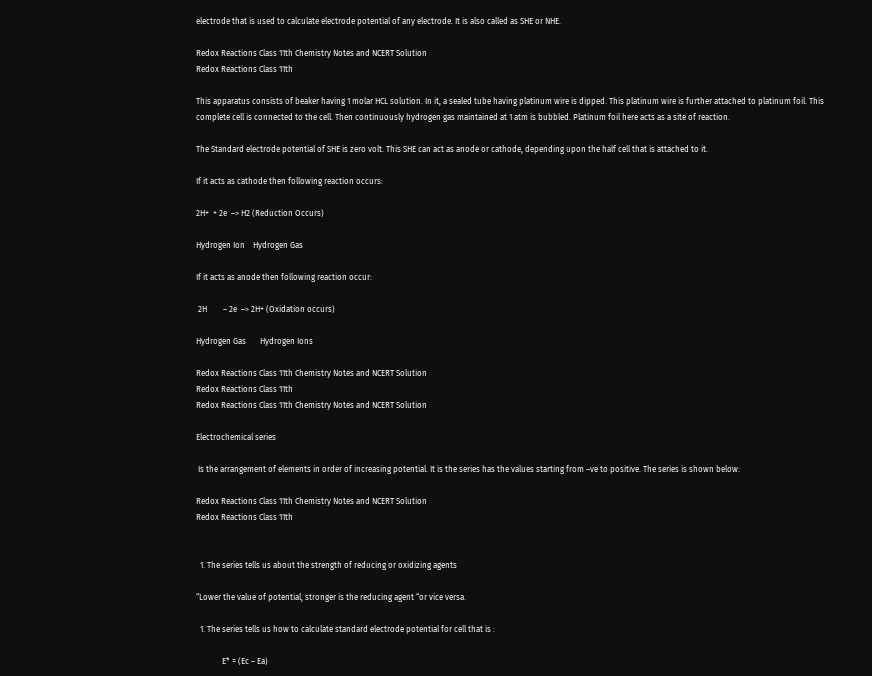electrode that is used to calculate electrode potential of any electrode. It is also called as SHE or NHE.

Redox Reactions Class 11th Chemistry Notes and NCERT Solution
Redox Reactions Class 11th

This apparatus consists of beaker having 1 molar HCL solution. In it, a sealed tube having platinum wire is dipped. This platinum wire is further attached to platinum foil. This complete cell is connected to the cell. Then continuously hydrogen gas maintained at 1 atm is bubbled. Platinum foil here acts as a site of reaction.

The Standard electrode potential of SHE is zero volt. This SHE can act as anode or cathode, depending upon the half cell that is attached to it.

If it acts as cathode then following reaction occurs:

2H+  + 2e  –> H2 (Reduction Occurs)

Hydrogen Ion    Hydrogen Gas

If it acts as anode then following reaction occur:

 2H        – 2e  –> 2H+ (Oxidation occurs)

Hydrogen Gas       Hydrogen Ions

Redox Reactions Class 11th Chemistry Notes and NCERT Solution
Redox Reactions Class 11th
Redox Reactions Class 11th Chemistry Notes and NCERT Solution

Electrochemical series

 Is the arrangement of elements in order of increasing potential. It is the series has the values starting from –ve to positive. The series is shown below:

Redox Reactions Class 11th Chemistry Notes and NCERT Solution
Redox Reactions Class 11th


  1. The series tells us about the strength of reducing or oxidizing agents

“Lower the value of potential, stronger is the reducing agent “or vice versa.

  1. The series tells us how to calculate standard electrode potential for cell that is :

             E* = (Ec – Ea)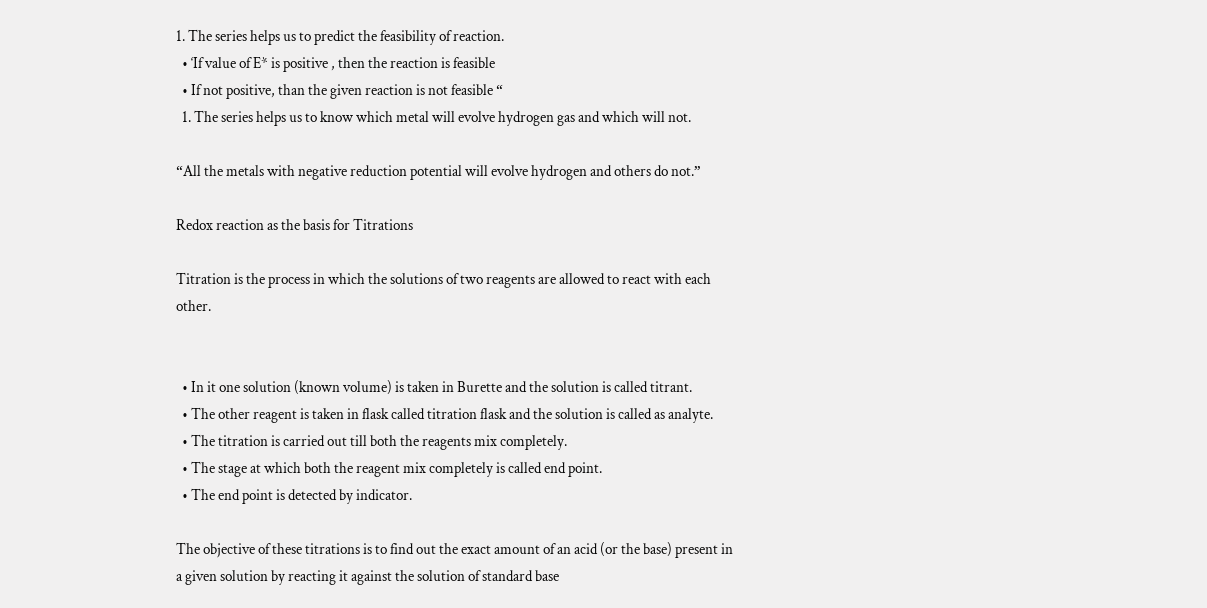1. The series helps us to predict the feasibility of reaction.
  • ‘If value of E* is positive , then the reaction is feasible
  • If not positive, than the given reaction is not feasible “
  1. The series helps us to know which metal will evolve hydrogen gas and which will not.

“All the metals with negative reduction potential will evolve hydrogen and others do not.”

Redox reaction as the basis for Titrations

Titration is the process in which the solutions of two reagents are allowed to react with each other.


  • In it one solution (known volume) is taken in Burette and the solution is called titrant.
  • The other reagent is taken in flask called titration flask and the solution is called as analyte.
  • The titration is carried out till both the reagents mix completely.
  • The stage at which both the reagent mix completely is called end point.
  • The end point is detected by indicator.

The objective of these titrations is to find out the exact amount of an acid (or the base) present in a given solution by reacting it against the solution of standard base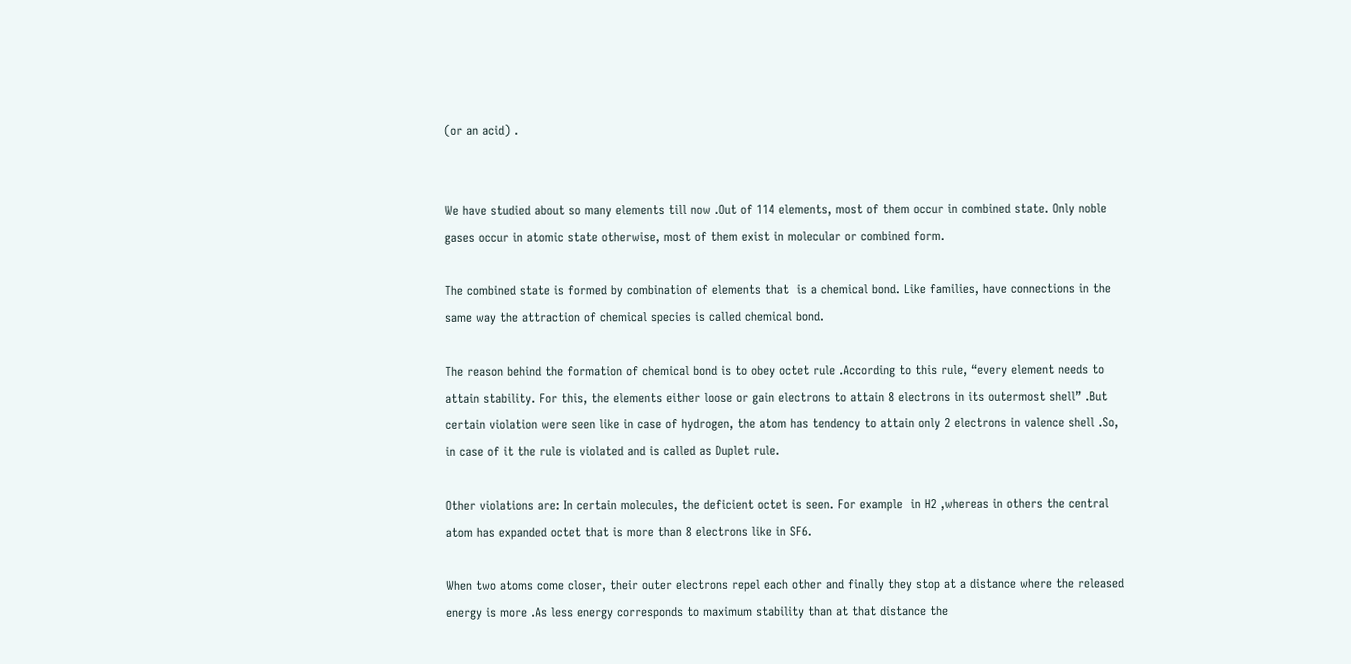(or an acid) .


We have studied about so many elements till now .Out of 114 elements, most of them occur in combined state. Only noble gases occur in atomic state otherwise, most of them exist in molecular or combined form.

The combined state is formed by combination of elements that  is a chemical bond. Like families, have connections in the same way the attraction of chemical species is called chemical bond.

The reason behind the formation of chemical bond is to obey octet rule .According to this rule, “every element needs to attain stability. For this, the elements either loose or gain electrons to attain 8 electrons in its outermost shell” .But certain violation were seen like in case of hydrogen, the atom has tendency to attain only 2 electrons in valence shell .So, in case of it the rule is violated and is called as Duplet rule.

Other violations are: In certain molecules, the deficient octet is seen. For example  in H2 ,whereas in others the central atom has expanded octet that is more than 8 electrons like in SF6.

When two atoms come closer, their outer electrons repel each other and finally they stop at a distance where the released energy is more .As less energy corresponds to maximum stability than at that distance the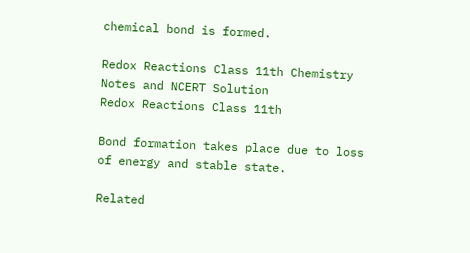chemical bond is formed.

Redox Reactions Class 11th Chemistry Notes and NCERT Solution
Redox Reactions Class 11th

Bond formation takes place due to loss of energy and stable state.

Related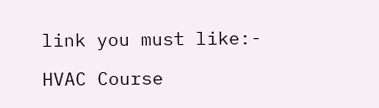link you must like:-

HVAC Course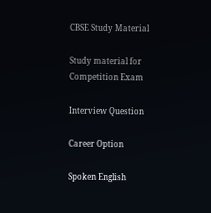CBSE Study Material

Study material for Competition Exam

Interview Question

Career Option

Spoken English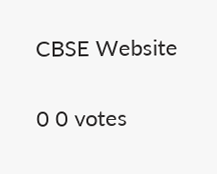CBSE Website

0 0 votes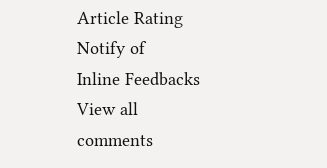Article Rating
Notify of
Inline Feedbacks
View all comments